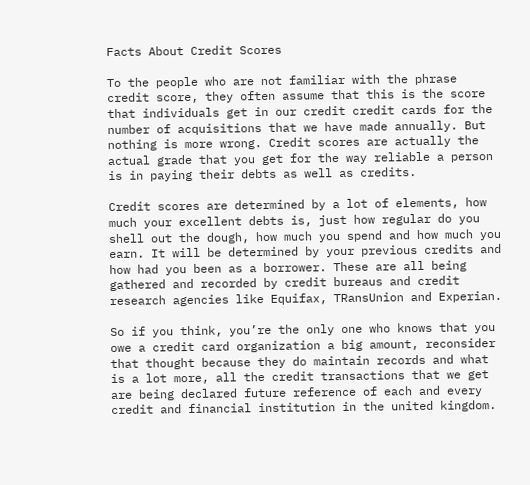Facts About Credit Scores

To the people who are not familiar with the phrase credit score, they often assume that this is the score that individuals get in our credit credit cards for the number of acquisitions that we have made annually. But nothing is more wrong. Credit scores are actually the actual grade that you get for the way reliable a person is in paying their debts as well as credits.

Credit scores are determined by a lot of elements, how much your excellent debts is, just how regular do you shell out the dough, how much you spend and how much you earn. It will be determined by your previous credits and how had you been as a borrower. These are all being gathered and recorded by credit bureaus and credit research agencies like Equifax, TRansUnion and Experian.

So if you think, you’re the only one who knows that you owe a credit card organization a big amount, reconsider that thought because they do maintain records and what is a lot more, all the credit transactions that we get are being declared future reference of each and every credit and financial institution in the united kingdom.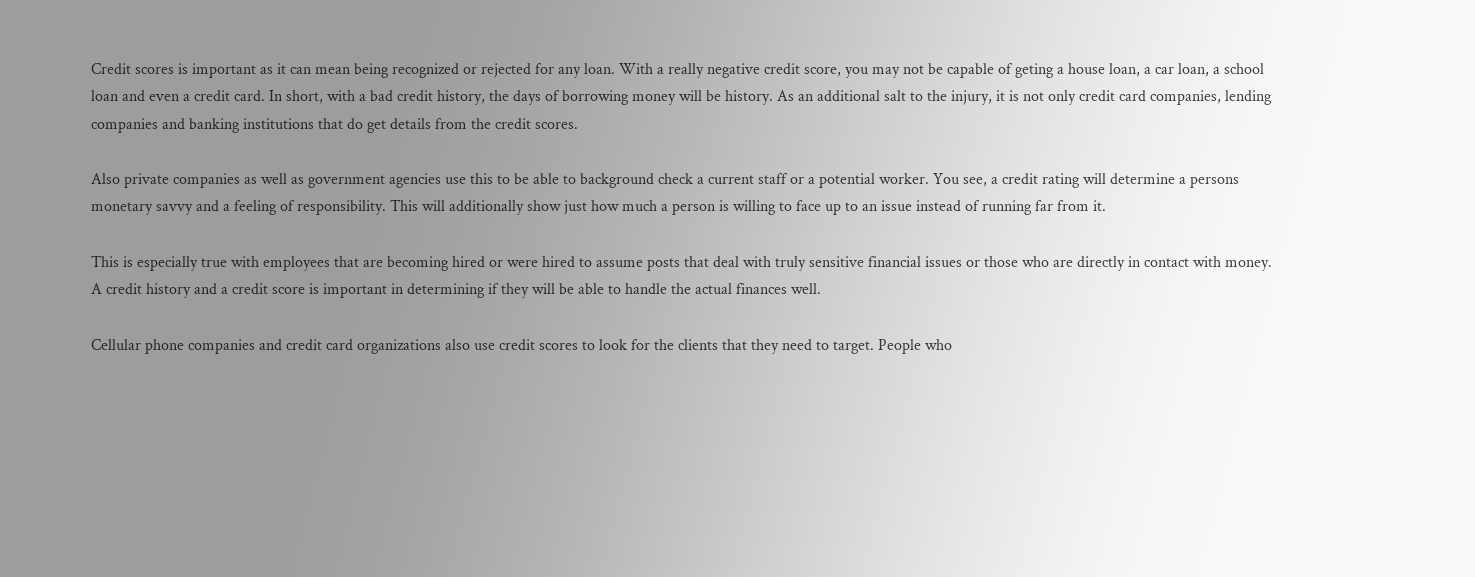Credit scores is important as it can mean being recognized or rejected for any loan. With a really negative credit score, you may not be capable of geting a house loan, a car loan, a school loan and even a credit card. In short, with a bad credit history, the days of borrowing money will be history. As an additional salt to the injury, it is not only credit card companies, lending companies and banking institutions that do get details from the credit scores.

Also private companies as well as government agencies use this to be able to background check a current staff or a potential worker. You see, a credit rating will determine a persons monetary savvy and a feeling of responsibility. This will additionally show just how much a person is willing to face up to an issue instead of running far from it.

This is especially true with employees that are becoming hired or were hired to assume posts that deal with truly sensitive financial issues or those who are directly in contact with money. A credit history and a credit score is important in determining if they will be able to handle the actual finances well.

Cellular phone companies and credit card organizations also use credit scores to look for the clients that they need to target. People who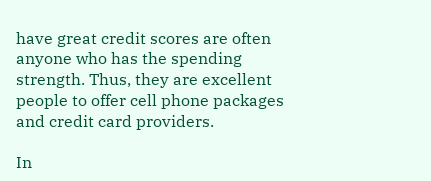have great credit scores are often anyone who has the spending strength. Thus, they are excellent people to offer cell phone packages and credit card providers.

In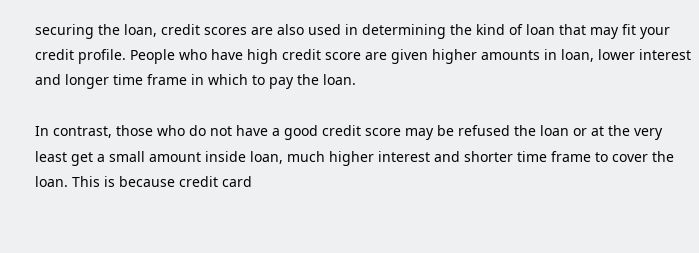securing the loan, credit scores are also used in determining the kind of loan that may fit your credit profile. People who have high credit score are given higher amounts in loan, lower interest and longer time frame in which to pay the loan.

In contrast, those who do not have a good credit score may be refused the loan or at the very least get a small amount inside loan, much higher interest and shorter time frame to cover the loan. This is because credit card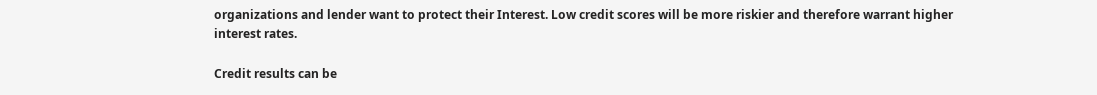organizations and lender want to protect their Interest. Low credit scores will be more riskier and therefore warrant higher interest rates.

Credit results can be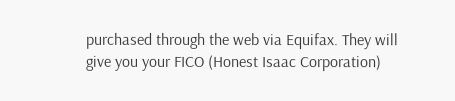purchased through the web via Equifax. They will give you your FICO (Honest Isaac Corporation)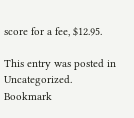score for a fee, $12.95.

This entry was posted in Uncategorized. Bookmark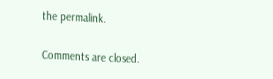the permalink.

Comments are closed.